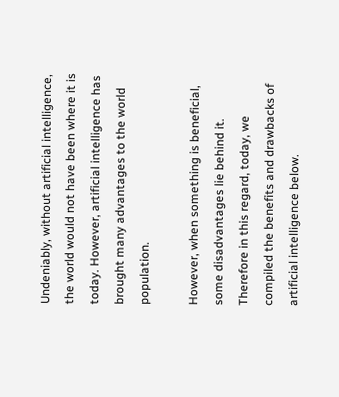Undeniably, without artificial intelligence, the world would not have been where it is today. However, artificial intelligence has brought many advantages to the world population.

However, when something is beneficial, some disadvantages lie behind it. Therefore in this regard, today, we compiled the benefits and drawbacks of artificial intelligence below.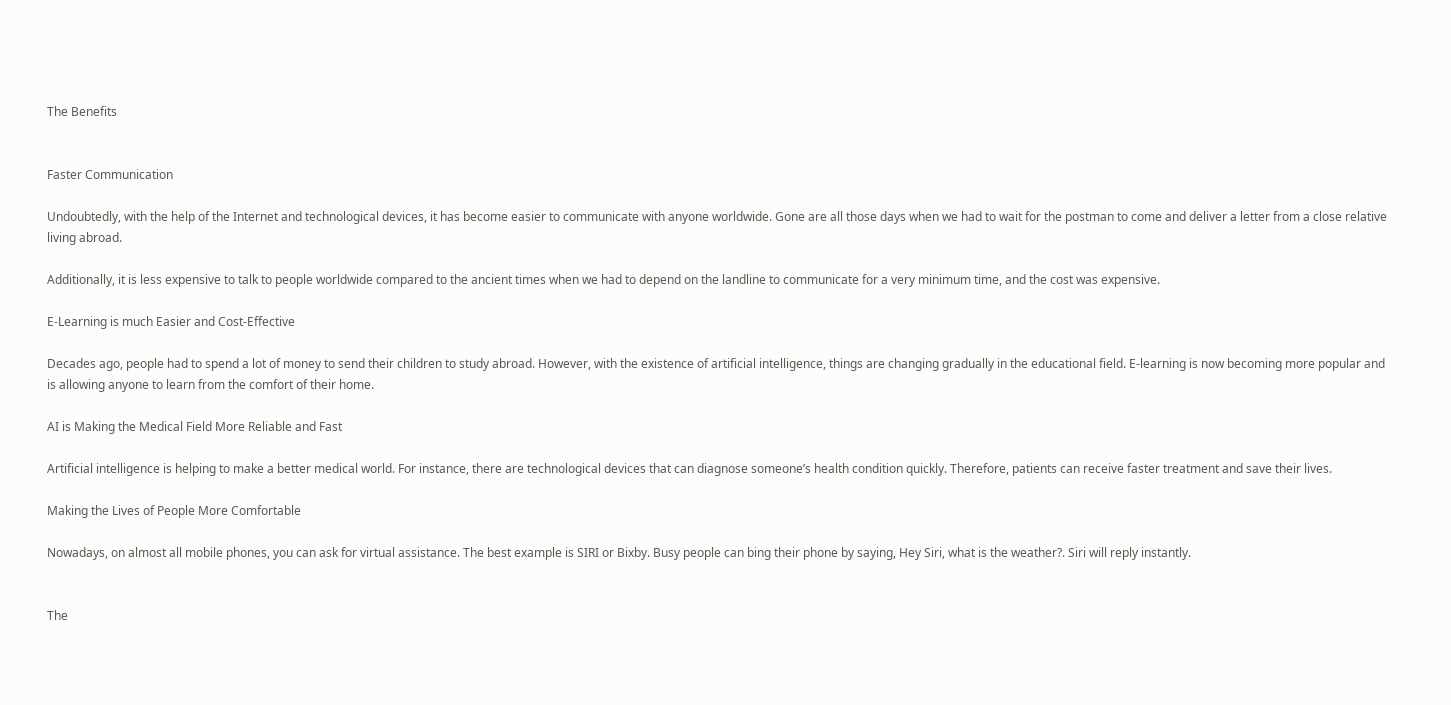The Benefits


Faster Communication

Undoubtedly, with the help of the Internet and technological devices, it has become easier to communicate with anyone worldwide. Gone are all those days when we had to wait for the postman to come and deliver a letter from a close relative living abroad.

Additionally, it is less expensive to talk to people worldwide compared to the ancient times when we had to depend on the landline to communicate for a very minimum time, and the cost was expensive.

E-Learning is much Easier and Cost-Effective

Decades ago, people had to spend a lot of money to send their children to study abroad. However, with the existence of artificial intelligence, things are changing gradually in the educational field. E-learning is now becoming more popular and is allowing anyone to learn from the comfort of their home.

AI is Making the Medical Field More Reliable and Fast

Artificial intelligence is helping to make a better medical world. For instance, there are technological devices that can diagnose someone’s health condition quickly. Therefore, patients can receive faster treatment and save their lives.

Making the Lives of People More Comfortable

Nowadays, on almost all mobile phones, you can ask for virtual assistance. The best example is SIRI or Bixby. Busy people can bing their phone by saying, Hey Siri, what is the weather?. Siri will reply instantly.


The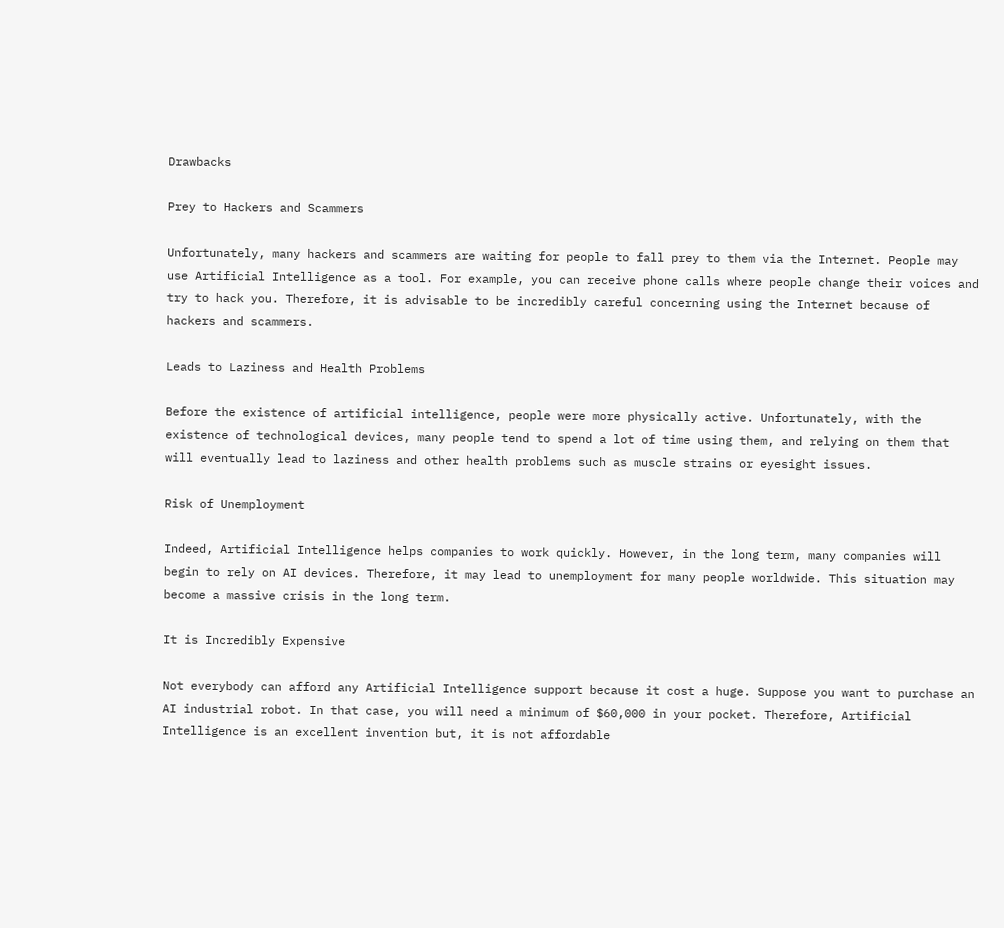Drawbacks

Prey to Hackers and Scammers

Unfortunately, many hackers and scammers are waiting for people to fall prey to them via the Internet. People may use Artificial Intelligence as a tool. For example, you can receive phone calls where people change their voices and try to hack you. Therefore, it is advisable to be incredibly careful concerning using the Internet because of hackers and scammers.

Leads to Laziness and Health Problems

Before the existence of artificial intelligence, people were more physically active. Unfortunately, with the existence of technological devices, many people tend to spend a lot of time using them, and relying on them that will eventually lead to laziness and other health problems such as muscle strains or eyesight issues.

Risk of Unemployment

Indeed, Artificial Intelligence helps companies to work quickly. However, in the long term, many companies will begin to rely on AI devices. Therefore, it may lead to unemployment for many people worldwide. This situation may become a massive crisis in the long term.

It is Incredibly Expensive

Not everybody can afford any Artificial Intelligence support because it cost a huge. Suppose you want to purchase an AI industrial robot. In that case, you will need a minimum of $60,000 in your pocket. Therefore, Artificial Intelligence is an excellent invention but, it is not affordable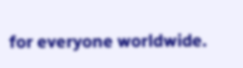for everyone worldwide.